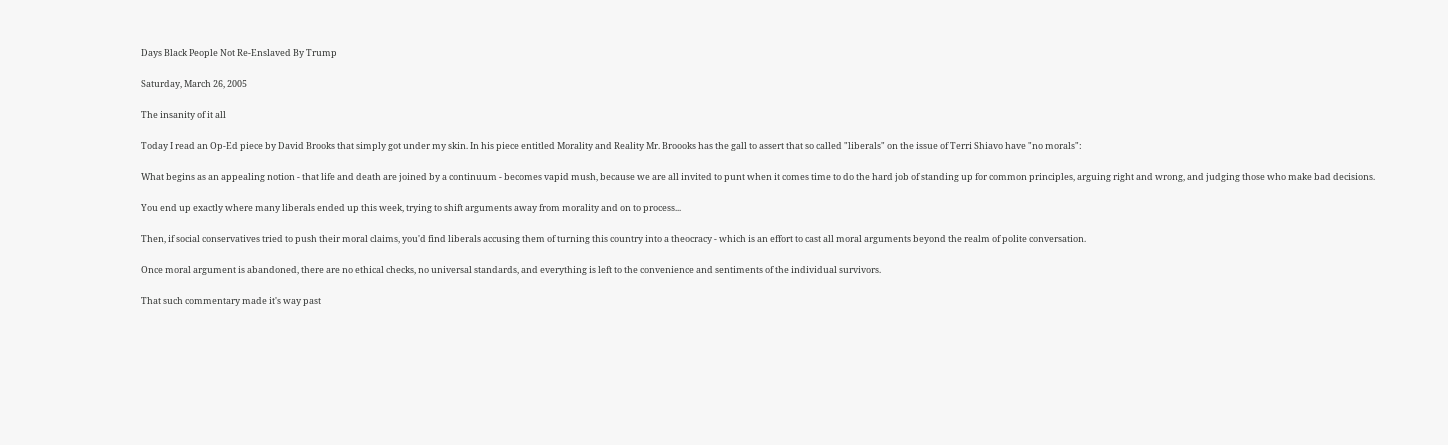Days Black People Not Re-Enslaved By Trump

Saturday, March 26, 2005

The insanity of it all

Today I read an Op-Ed piece by David Brooks that simply got under my skin. In his piece entitled Morality and Reality Mr. Broooks has the gall to assert that so called "liberals" on the issue of Terri Shiavo have "no morals":

What begins as an appealing notion - that life and death are joined by a continuum - becomes vapid mush, because we are all invited to punt when it comes time to do the hard job of standing up for common principles, arguing right and wrong, and judging those who make bad decisions.

You end up exactly where many liberals ended up this week, trying to shift arguments away from morality and on to process...

Then, if social conservatives tried to push their moral claims, you'd find liberals accusing them of turning this country into a theocracy - which is an effort to cast all moral arguments beyond the realm of polite conversation.

Once moral argument is abandoned, there are no ethical checks, no universal standards, and everything is left to the convenience and sentiments of the individual survivors.

That such commentary made it's way past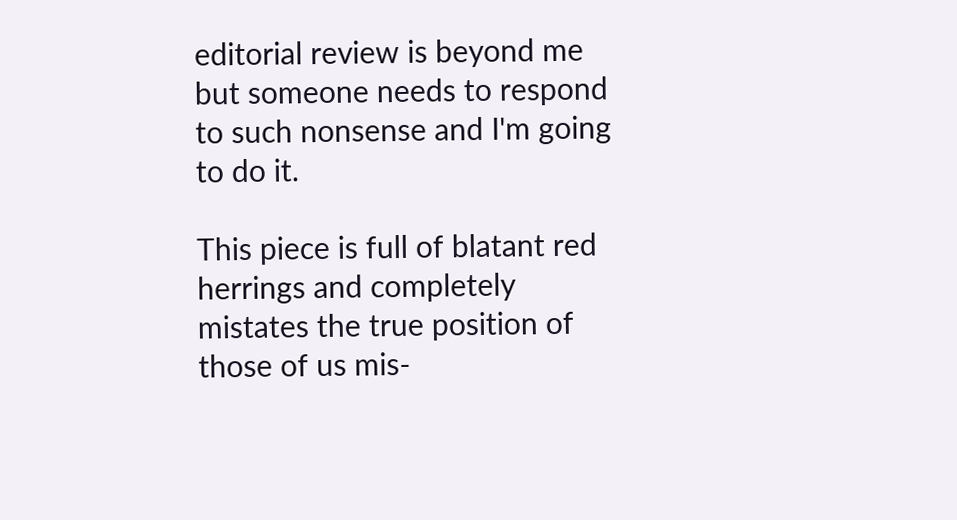editorial review is beyond me but someone needs to respond to such nonsense and I'm going to do it.

This piece is full of blatant red herrings and completely mistates the true position of those of us mis-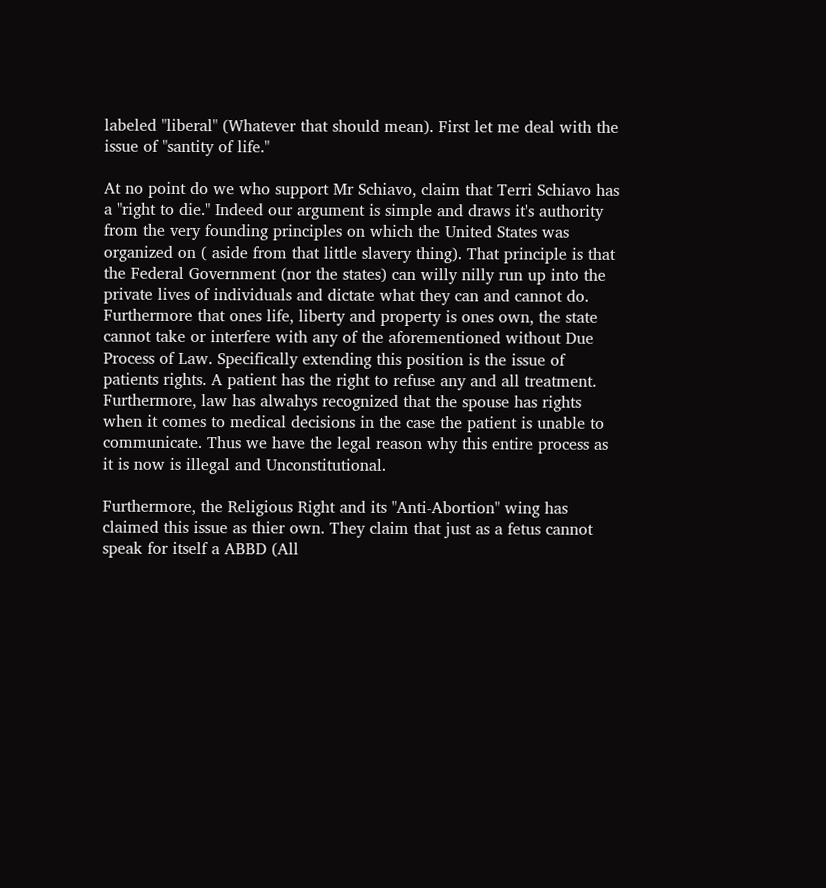labeled "liberal" (Whatever that should mean). First let me deal with the issue of "santity of life."

At no point do we who support Mr Schiavo, claim that Terri Schiavo has a "right to die." Indeed our argument is simple and draws it's authority from the very founding principles on which the United States was organized on ( aside from that little slavery thing). That principle is that the Federal Government (nor the states) can willy nilly run up into the private lives of individuals and dictate what they can and cannot do. Furthermore that ones life, liberty and property is ones own, the state cannot take or interfere with any of the aforementioned without Due Process of Law. Specifically extending this position is the issue of patients rights. A patient has the right to refuse any and all treatment. Furthermore, law has alwahys recognized that the spouse has rights when it comes to medical decisions in the case the patient is unable to communicate. Thus we have the legal reason why this entire process as it is now is illegal and Unconstitutional.

Furthermore, the Religious Right and its "Anti-Abortion" wing has claimed this issue as thier own. They claim that just as a fetus cannot speak for itself a ABBD (All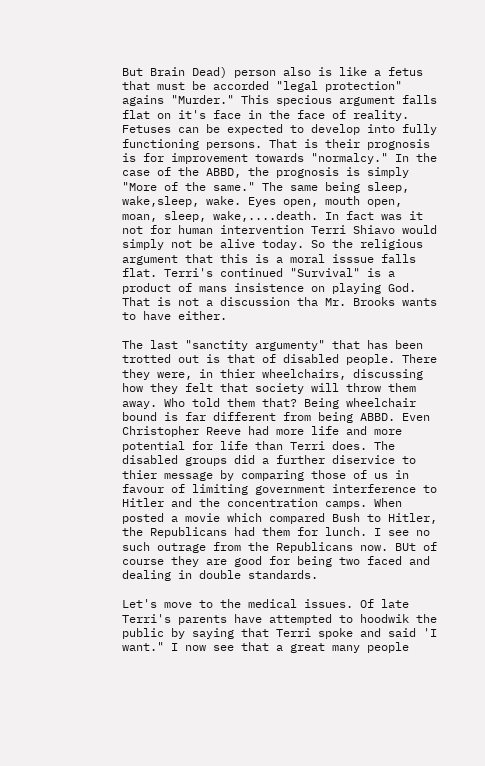But Brain Dead) person also is like a fetus that must be accorded "legal protection" agains "Murder." This specious argument falls flat on it's face in the face of reality. Fetuses can be expected to develop into fully functioning persons. That is their prognosis is for improvement towards "normalcy." In the case of the ABBD, the prognosis is simply "More of the same." The same being sleep, wake,sleep, wake. Eyes open, mouth open, moan, sleep, wake,....death. In fact was it not for human intervention Terri Shiavo would simply not be alive today. So the religious argument that this is a moral isssue falls flat. Terri's continued "Survival" is a product of mans insistence on playing God. That is not a discussion tha Mr. Brooks wants to have either.

The last "sanctity argumenty" that has been trotted out is that of disabled people. There they were, in thier wheelchairs, discussing how they felt that society will throw them away. Who told them that? Being wheelchair bound is far different from being ABBD. Even Christopher Reeve had more life and more potential for life than Terri does. The disabled groups did a further diservice to thier message by comparing those of us in favour of limiting government interference to Hitler and the concentration camps. When posted a movie which compared Bush to Hitler, the Republicans had them for lunch. I see no such outrage from the Republicans now. BUt of course they are good for being two faced and dealing in double standards.

Let's move to the medical issues. Of late Terri's parents have attempted to hoodwik the public by saying that Terri spoke and said 'I want." I now see that a great many people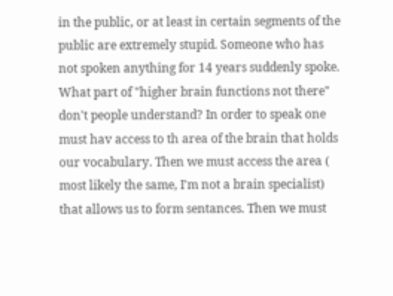in the public, or at least in certain segments of the public are extremely stupid. Someone who has not spoken anything for 14 years suddenly spoke. What part of "higher brain functions not there" don't people understand? In order to speak one must hav access to th area of the brain that holds our vocabulary. Then we must access the area ( most likely the same, I'm not a brain specialist) that allows us to form sentances. Then we must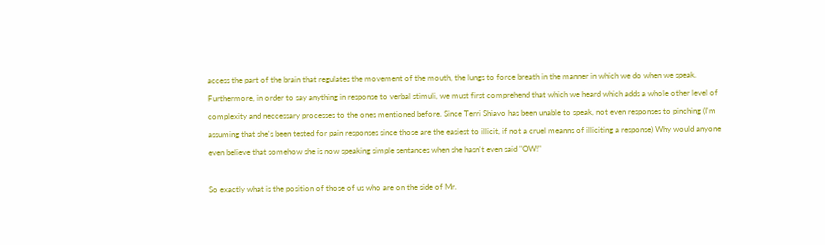access the part of the brain that regulates the movement of the mouth, the lungs to force breath in the manner in which we do when we speak. Furthermore, in order to say anything in response to verbal stimuli, we must first comprehend that which we heard which adds a whole other level of complexity and neccessary processes to the ones mentioned before. Since Terri Shiavo has been unable to speak, not even responses to pinching (I'm assuming that she's been tested for pain responses since those are the easiest to illicit, if not a cruel meanns of illiciting a response) Why would anyone even believe that somehow she is now speaking simple sentances when she hasn't even said "OW!"

So exactly what is the position of those of us who are on the side of Mr.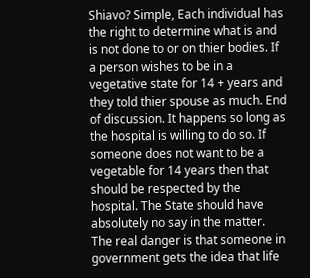Shiavo? Simple, Each individual has the right to determine what is and is not done to or on thier bodies. If a person wishes to be in a vegetative state for 14 + years and they told thier spouse as much. End of discussion. It happens so long as the hospital is willing to do so. If someone does not want to be a vegetable for 14 years then that should be respected by the hospital. The State should have absolutely no say in the matter. The real danger is that someone in government gets the idea that life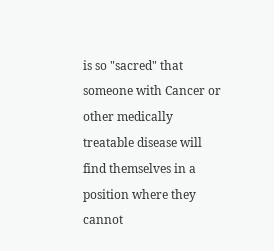is so "sacred" that someone with Cancer or other medically treatable disease will find themselves in a position where they cannot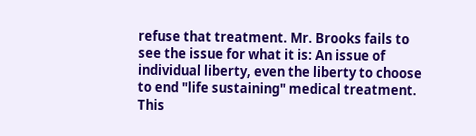refuse that treatment. Mr. Brooks fails to see the issue for what it is: An issue of individual liberty, even the liberty to choose to end "life sustaining" medical treatment. This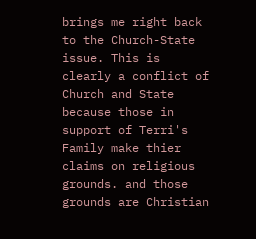brings me right back to the Church-State issue. This is clearly a conflict of Church and State because those in support of Terri's Family make thier claims on religious grounds. and those grounds are Christian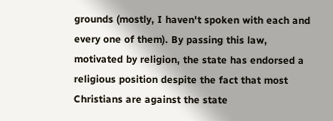grounds (mostly, I haven't spoken with each and every one of them). By passing this law, motivated by religion, the state has endorsed a religious position despite the fact that most Christians are against the state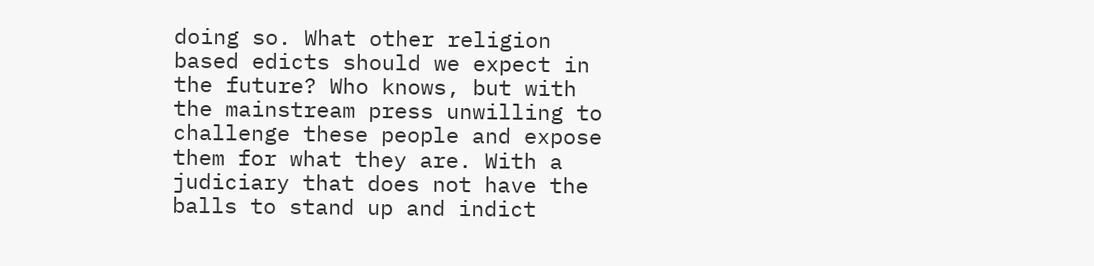doing so. What other religion based edicts should we expect in the future? Who knows, but with the mainstream press unwilling to challenge these people and expose them for what they are. With a judiciary that does not have the balls to stand up and indict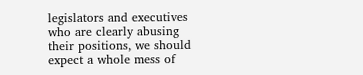legislators and executives who are clearly abusing their positions, we should expect a whole mess of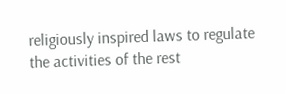religiously inspired laws to regulate the activities of the rest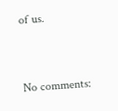of us.


No comments: